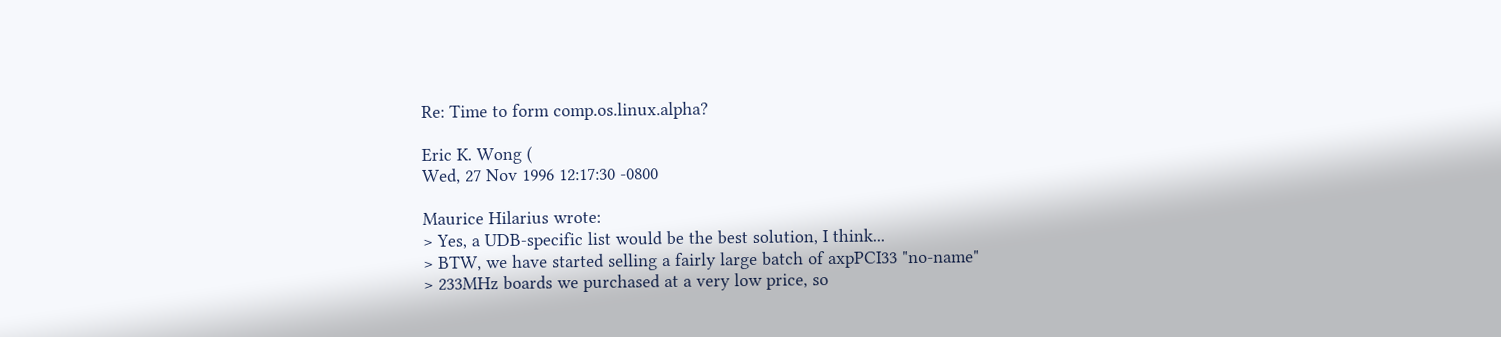Re: Time to form comp.os.linux.alpha?

Eric K. Wong (
Wed, 27 Nov 1996 12:17:30 -0800

Maurice Hilarius wrote:
> Yes, a UDB-specific list would be the best solution, I think...
> BTW, we have started selling a fairly large batch of axpPCI33 "no-name"
> 233MHz boards we purchased at a very low price, so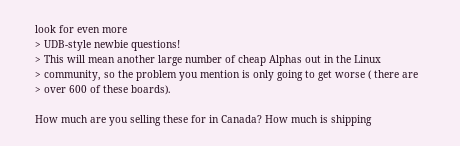look for even more
> UDB-style newbie questions!
> This will mean another large number of cheap Alphas out in the Linux
> community, so the problem you mention is only going to get worse ( there are
> over 600 of these boards).

How much are you selling these for in Canada? How much is shipping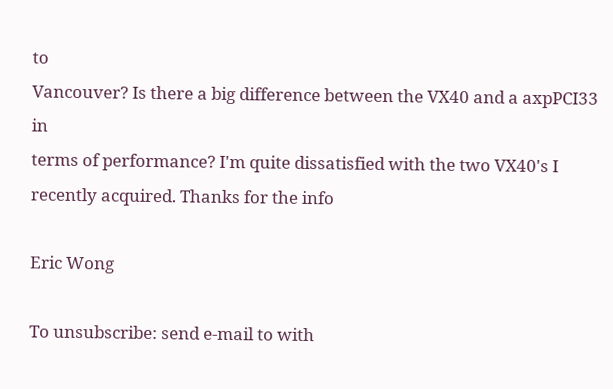to
Vancouver? Is there a big difference between the VX40 and a axpPCI33 in
terms of performance? I'm quite dissatisfied with the two VX40's I
recently acquired. Thanks for the info

Eric Wong

To unsubscribe: send e-mail to with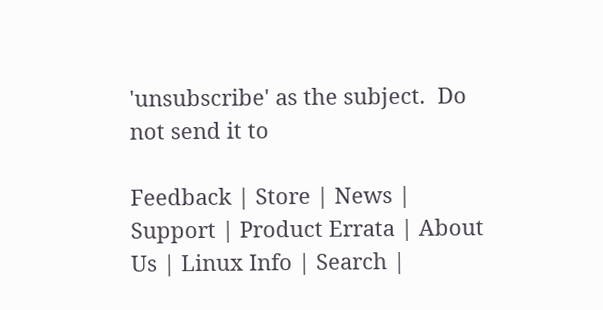'unsubscribe' as the subject.  Do not send it to

Feedback | Store | News | Support | Product Errata | About Us | Linux Info | Search |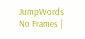JumpWords
No Frames |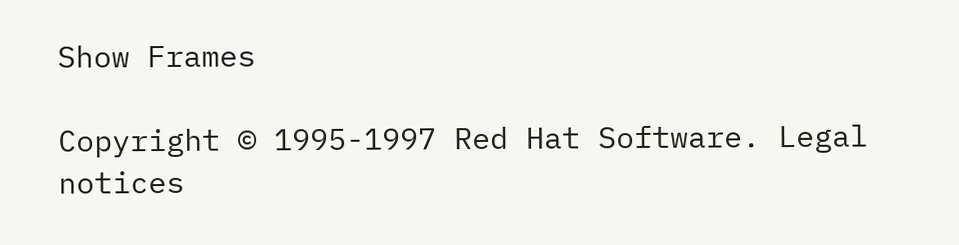Show Frames

Copyright © 1995-1997 Red Hat Software. Legal notices